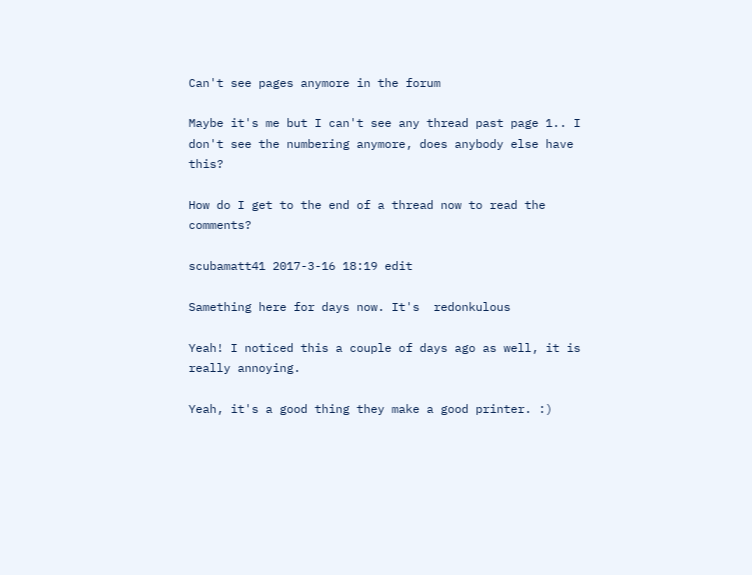Can't see pages anymore in the forum

Maybe it's me but I can't see any thread past page 1.. I don't see the numbering anymore, does anybody else have this?

How do I get to the end of a thread now to read the comments?

scubamatt41 2017-3-16 18:19 edit

Samething here for days now. It's  redonkulous

Yeah! I noticed this a couple of days ago as well, it is really annoying.

Yeah, it's a good thing they make a good printer. :)